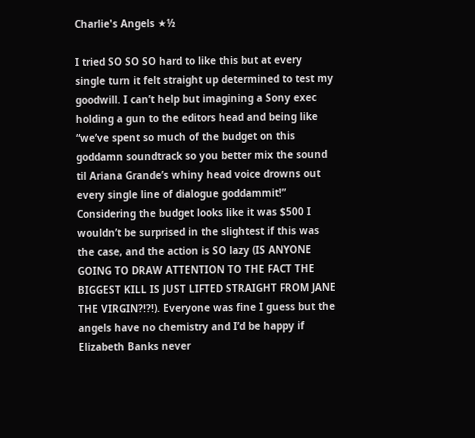Charlie's Angels ★½

I tried SO SO SO hard to like this but at every single turn it felt straight up determined to test my goodwill. I can’t help but imagining a Sony exec holding a gun to the editors head and being like “we’ve spent so much of the budget on this goddamn soundtrack so you better mix the sound til Ariana Grande’s whiny head voice drowns out every single line of dialogue goddammit!” Considering the budget looks like it was $500 I wouldn’t be surprised in the slightest if this was the case, and the action is SO lazy (IS ANYONE GOING TO DRAW ATTENTION TO THE FACT THE BIGGEST KILL IS JUST LIFTED STRAIGHT FROM JANE THE VIRGIN?!?!). Everyone was fine I guess but the angels have no chemistry and I’d be happy if Elizabeth Banks never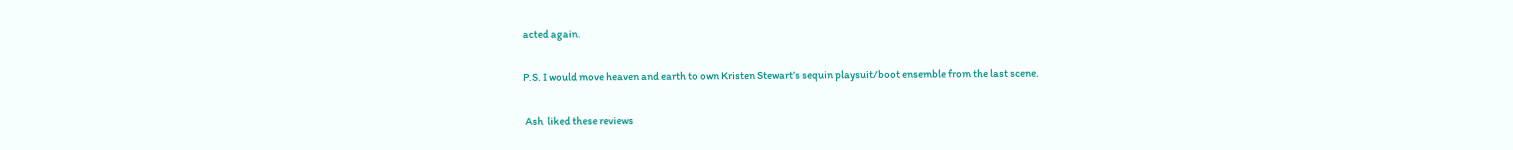acted again.

P.S. I would move heaven and earth to own Kristen Stewart’s sequin playsuit/boot ensemble from the last scene.

 Ash  liked these reviews